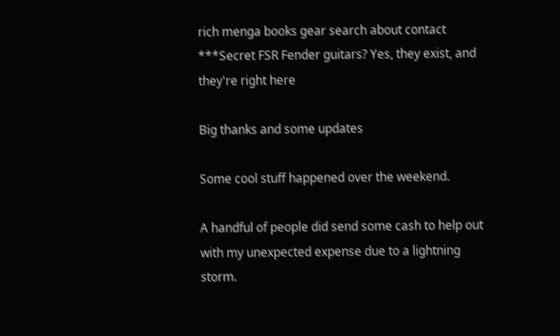rich menga books gear search about contact
***Secret FSR Fender guitars? Yes, they exist, and they're right here

Big thanks and some updates

Some cool stuff happened over the weekend.

A handful of people did send some cash to help out with my unexpected expense due to a lightning storm.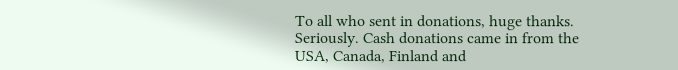To all who sent in donations, huge thanks. Seriously. Cash donations came in from the USA, Canada, Finland and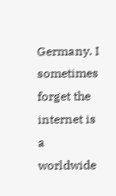Germany. I sometimes forget the internet is a worldwide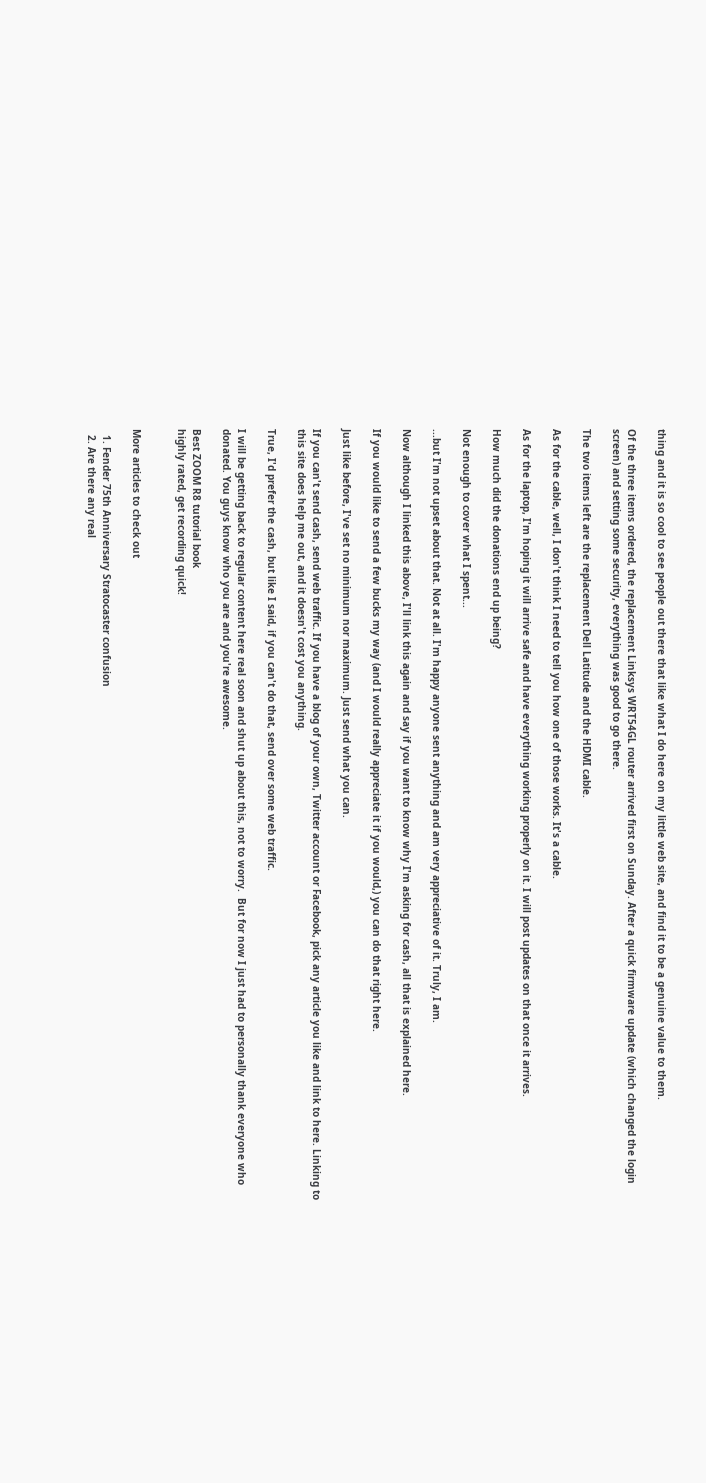thing and it is so cool to see people out there that like what I do here on my little web site, and find it to be a genuine value to them.

Of the three items ordered, the replacement Linksys WRT54GL router arrived first on Sunday. After a quick firmware update (which changed the login screen) and setting some security, everything was good to go there.

The two items left are the replacement Dell Latitude and the HDMI cable.

As for the cable, well, I don't think I need to tell you how one of those works. It's a cable.

As for the laptop, I'm hoping it will arrive safe and have everything working properly on it. I will post updates on that once it arrives.

How much did the donations end up being?

Not enough to cover what I spent...

...but I'm not upset about that. Not at all. I'm happy anyone sent anything and am very appreciative of it. Truly, I am.

Now although I linked this above, I'll link this again and say if you want to know why I'm asking for cash, all that is explained here.

If you would like to send a few bucks my way (and I would really appreciate it if you would,) you can do that right here.

Just like before, I've set no minimum nor maximum. Just send what you can.

If you can't send cash, send web traffic. If you have a blog of your own, Twitter account or Facebook, pick any article you like and link to here. Linking to this site does help me out, and it doesn't cost you anything.

True, I'd prefer the cash, but like I said, if you can't do that, send over some web traffic.

I will be getting back to regular content here real soon and shut up about this, not to worry.  But for now I just had to personally thank everyone who donated. You guys know who you are and you're awesome.

Best ZOOM R8 tutorial book
highly rated, get recording quick!


More articles to check out

  1. Fender 75th Anniversary Stratocaster confusion
  2. Are there any real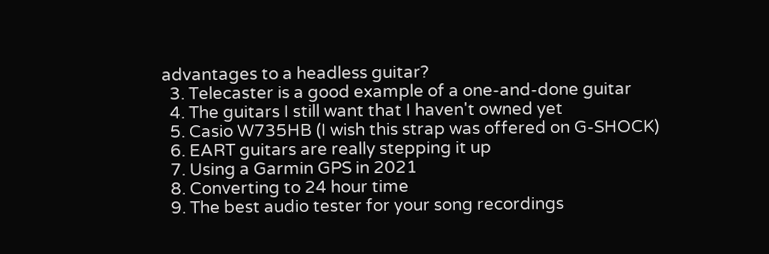advantages to a headless guitar?
  3. Telecaster is a good example of a one-and-done guitar
  4. The guitars I still want that I haven't owned yet
  5. Casio W735HB (I wish this strap was offered on G-SHOCK)
  6. EART guitars are really stepping it up
  7. Using a Garmin GPS in 2021
  8. Converting to 24 hour time
  9. The best audio tester for your song recordings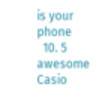is your phone
  10. 5 awesome Casio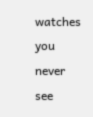watches you never see